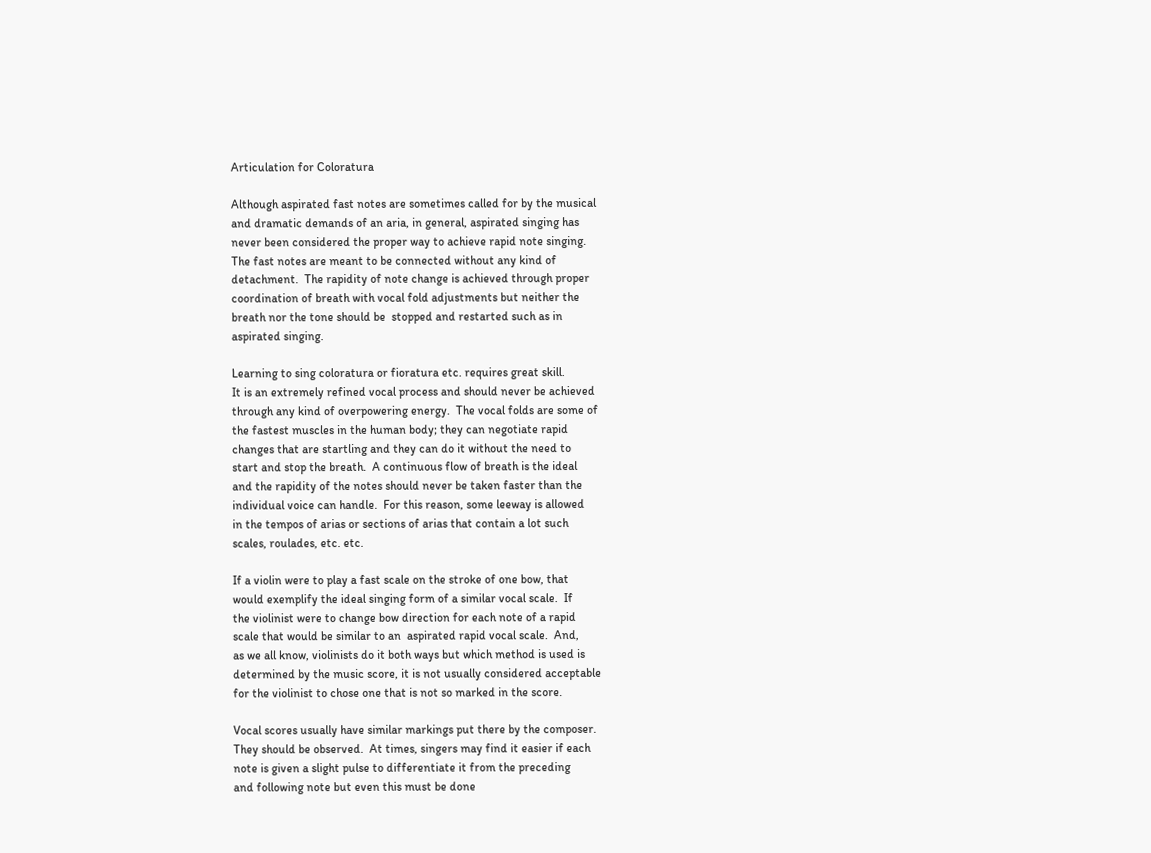Articulation for Coloratura

Although aspirated fast notes are sometimes called for by the musical
and dramatic demands of an aria, in general, aspirated singing has
never been considered the proper way to achieve rapid note singing.
The fast notes are meant to be connected without any kind of
detachment.  The rapidity of note change is achieved through proper
coordination of breath with vocal fold adjustments but neither the
breath nor the tone should be  stopped and restarted such as in
aspirated singing.

Learning to sing coloratura or fioratura etc. requires great skill.
It is an extremely refined vocal process and should never be achieved
through any kind of overpowering energy.  The vocal folds are some of
the fastest muscles in the human body; they can negotiate rapid
changes that are startling and they can do it without the need to
start and stop the breath.  A continuous flow of breath is the ideal
and the rapidity of the notes should never be taken faster than the
individual voice can handle.  For this reason, some leeway is allowed
in the tempos of arias or sections of arias that contain a lot such
scales, roulades, etc. etc.

If a violin were to play a fast scale on the stroke of one bow, that
would exemplify the ideal singing form of a similar vocal scale.  If
the violinist were to change bow direction for each note of a rapid
scale that would be similar to an  aspirated rapid vocal scale.  And,
as we all know, violinists do it both ways but which method is used is
determined by the music score, it is not usually considered acceptable
for the violinist to chose one that is not so marked in the score.

Vocal scores usually have similar markings put there by the composer.
They should be observed.  At times, singers may find it easier if each
note is given a slight pulse to differentiate it from the preceding
and following note but even this must be done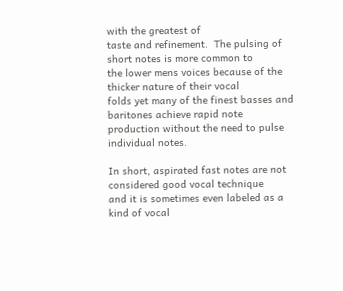with the greatest of
taste and refinement.  The pulsing of short notes is more common to
the lower mens voices because of the thicker nature of their vocal
folds yet many of the finest basses and baritones achieve rapid note
production without the need to pulse individual notes.

In short, aspirated fast notes are not considered good vocal technique
and it is sometimes even labeled as a kind of vocal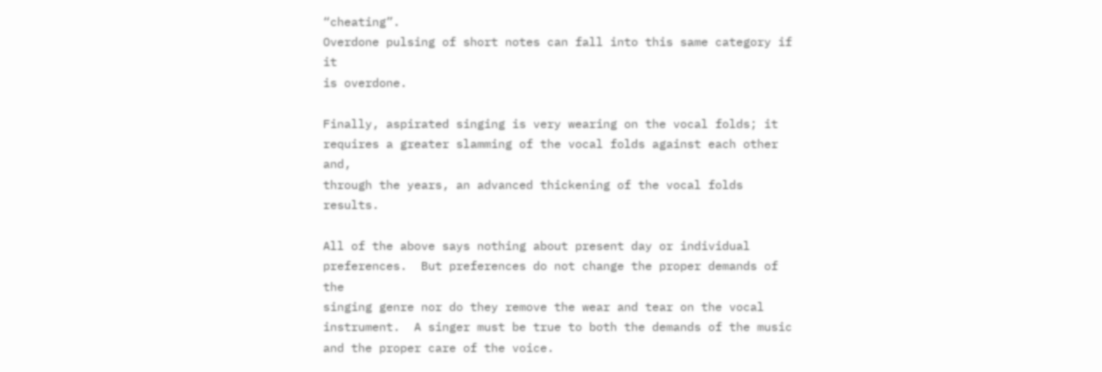“cheating”.
Overdone pulsing of short notes can fall into this same category if it
is overdone.

Finally, aspirated singing is very wearing on the vocal folds; it
requires a greater slamming of the vocal folds against each other and,
through the years, an advanced thickening of the vocal folds results.

All of the above says nothing about present day or individual
preferences.  But preferences do not change the proper demands of the
singing genre nor do they remove the wear and tear on the vocal
instrument.  A singer must be true to both the demands of the music
and the proper care of the voice.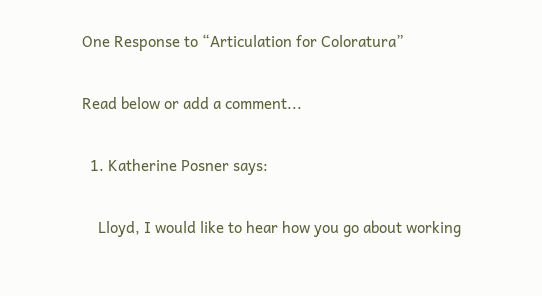One Response to “Articulation for Coloratura”

Read below or add a comment...

  1. Katherine Posner says:

    Lloyd, I would like to hear how you go about working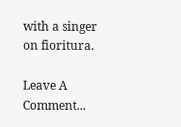with a singer on fioritura.

Leave A Comment...